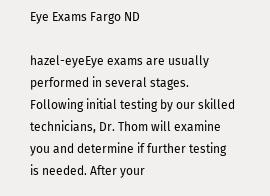Eye Exams Fargo ND

hazel-eyeEye exams are usually performed in several stages. Following initial testing by our skilled technicians, Dr. Thom will examine you and determine if further testing is needed. After your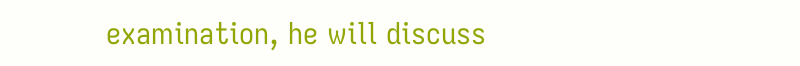examination, he will discuss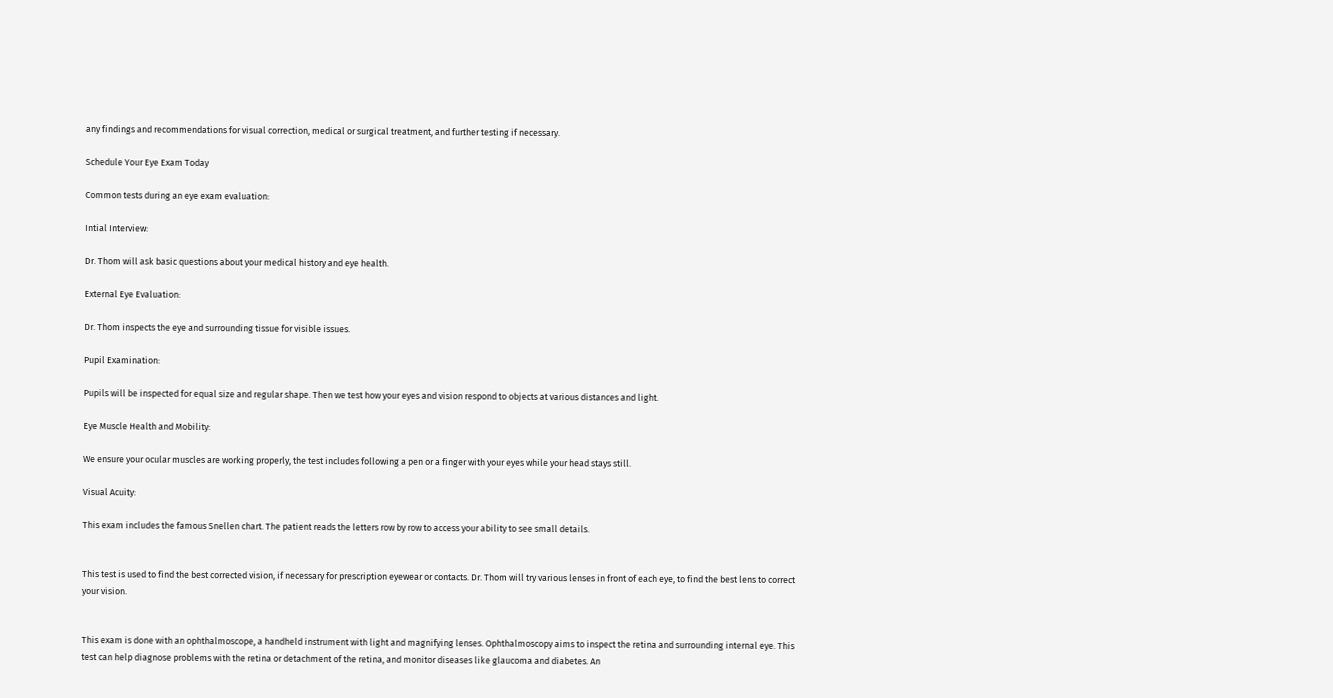any findings and recommendations for visual correction, medical or surgical treatment, and further testing if necessary.

Schedule Your Eye Exam Today

Common tests during an eye exam evaluation:

Intial Interview:

Dr. Thom will ask basic questions about your medical history and eye health.

External Eye Evaluation:

Dr. Thom inspects the eye and surrounding tissue for visible issues.

Pupil Examination:

Pupils will be inspected for equal size and regular shape. Then we test how your eyes and vision respond to objects at various distances and light.

Eye Muscle Health and Mobility:

We ensure your ocular muscles are working properly, the test includes following a pen or a finger with your eyes while your head stays still.

Visual Acuity:

This exam includes the famous Snellen chart. The patient reads the letters row by row to access your ability to see small details.


This test is used to find the best corrected vision, if necessary for prescription eyewear or contacts. Dr. Thom will try various lenses in front of each eye, to find the best lens to correct your vision.


This exam is done with an ophthalmoscope, a handheld instrument with light and magnifying lenses. Ophthalmoscopy aims to inspect the retina and surrounding internal eye. This test can help diagnose problems with the retina or detachment of the retina, and monitor diseases like glaucoma and diabetes. An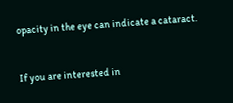opacity in the eye can indicate a cataract.


If you are interested in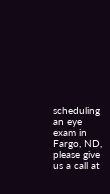scheduling an eye exam in Fargo, ND, please give us a call at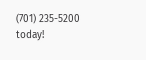(701) 235-5200 today!